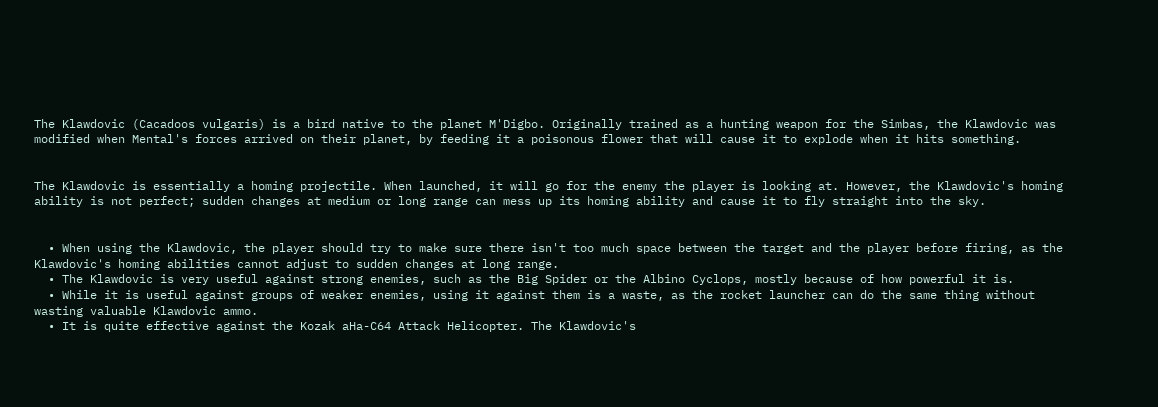The Klawdovic (Cacadoos vulgaris) is a bird native to the planet M'Digbo. Originally trained as a hunting weapon for the Simbas, the Klawdovic was modified when Mental's forces arrived on their planet, by feeding it a poisonous flower that will cause it to explode when it hits something.


The Klawdovic is essentially a homing projectile. When launched, it will go for the enemy the player is looking at. However, the Klawdovic's homing ability is not perfect; sudden changes at medium or long range can mess up its homing ability and cause it to fly straight into the sky.


  • When using the Klawdovic, the player should try to make sure there isn't too much space between the target and the player before firing, as the Klawdovic's homing abilities cannot adjust to sudden changes at long range.
  • The Klawdovic is very useful against strong enemies, such as the Big Spider or the Albino Cyclops, mostly because of how powerful it is.
  • While it is useful against groups of weaker enemies, using it against them is a waste, as the rocket launcher can do the same thing without wasting valuable Klawdovic ammo.
  • It is quite effective against the Kozak aHa-C64 Attack Helicopter. The Klawdovic's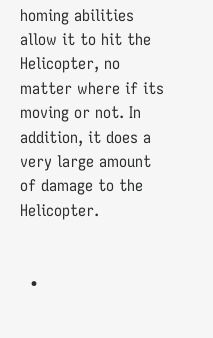homing abilities allow it to hit the Helicopter, no matter where if its moving or not. In addition, it does a very large amount of damage to the Helicopter.


  •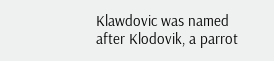Klawdovic was named after Klodovik, a parrot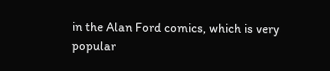in the Alan Ford comics, which is very popular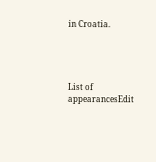in Croatia.




List of appearancesEdit